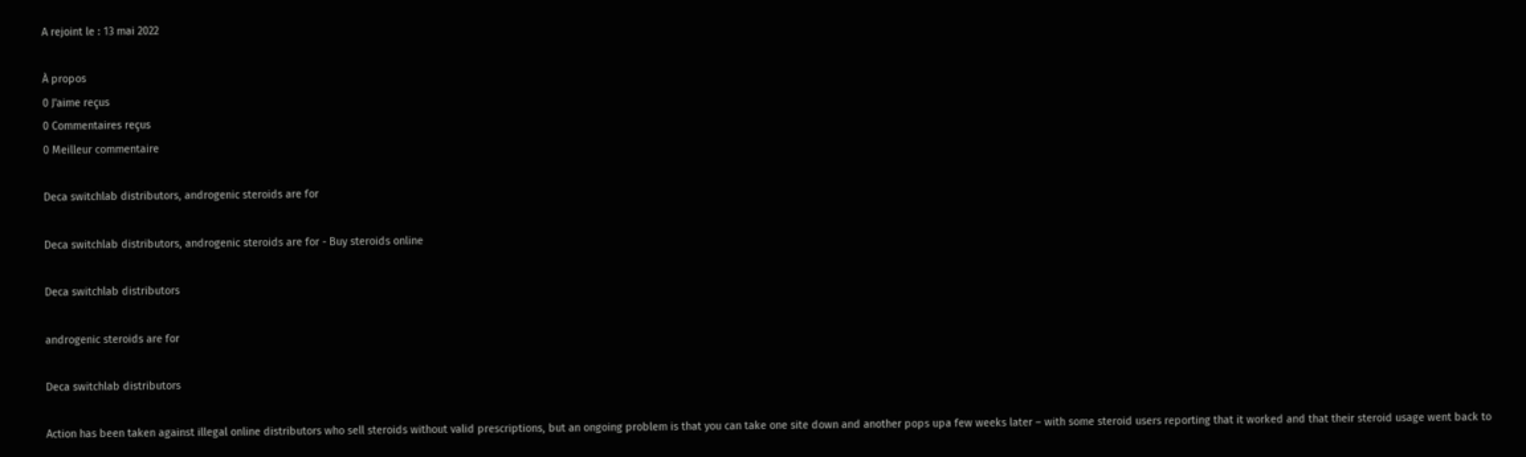A rejoint le : 13 mai 2022

À propos
0 J'aime reçus
0 Commentaires reçus
0 Meilleur commentaire

Deca switchlab distributors, androgenic steroids are for

Deca switchlab distributors, androgenic steroids are for - Buy steroids online

Deca switchlab distributors

androgenic steroids are for

Deca switchlab distributors

Action has been taken against illegal online distributors who sell steroids without valid prescriptions, but an ongoing problem is that you can take one site down and another pops upa few weeks later – with some steroid users reporting that it worked and that their steroid usage went back to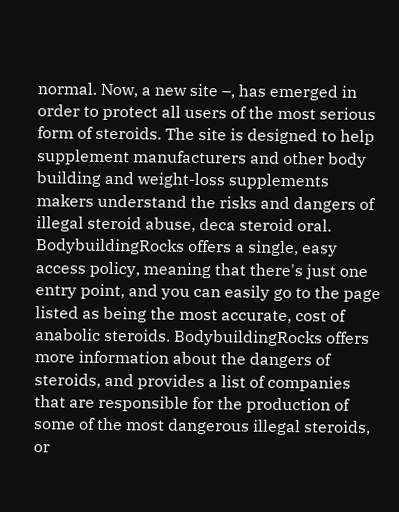normal. Now, a new site –, has emerged in order to protect all users of the most serious form of steroids. The site is designed to help supplement manufacturers and other body building and weight-loss supplements makers understand the risks and dangers of illegal steroid abuse, deca steroid oral. BodybuildingRocks offers a single, easy access policy, meaning that there's just one entry point, and you can easily go to the page listed as being the most accurate, cost of anabolic steroids. BodybuildingRocks offers more information about the dangers of steroids, and provides a list of companies that are responsible for the production of some of the most dangerous illegal steroids, or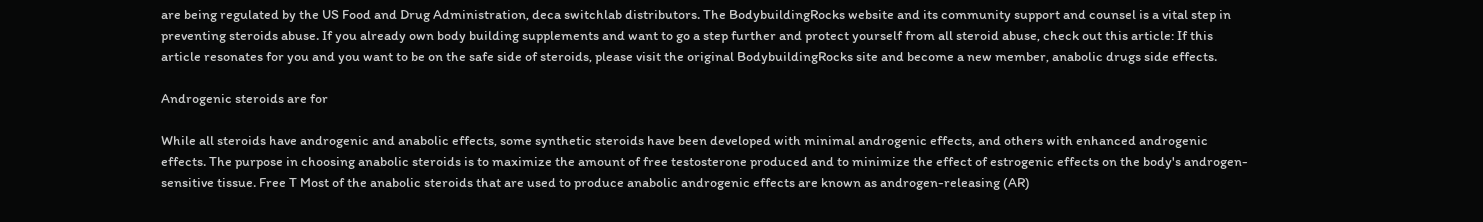are being regulated by the US Food and Drug Administration, deca switchlab distributors. The BodybuildingRocks website and its community support and counsel is a vital step in preventing steroids abuse. If you already own body building supplements and want to go a step further and protect yourself from all steroid abuse, check out this article: If this article resonates for you and you want to be on the safe side of steroids, please visit the original BodybuildingRocks site and become a new member, anabolic drugs side effects.

Androgenic steroids are for

While all steroids have androgenic and anabolic effects, some synthetic steroids have been developed with minimal androgenic effects, and others with enhanced androgenic effects. The purpose in choosing anabolic steroids is to maximize the amount of free testosterone produced and to minimize the effect of estrogenic effects on the body's androgen-sensitive tissue. Free T Most of the anabolic steroids that are used to produce anabolic androgenic effects are known as androgen-releasing (AR)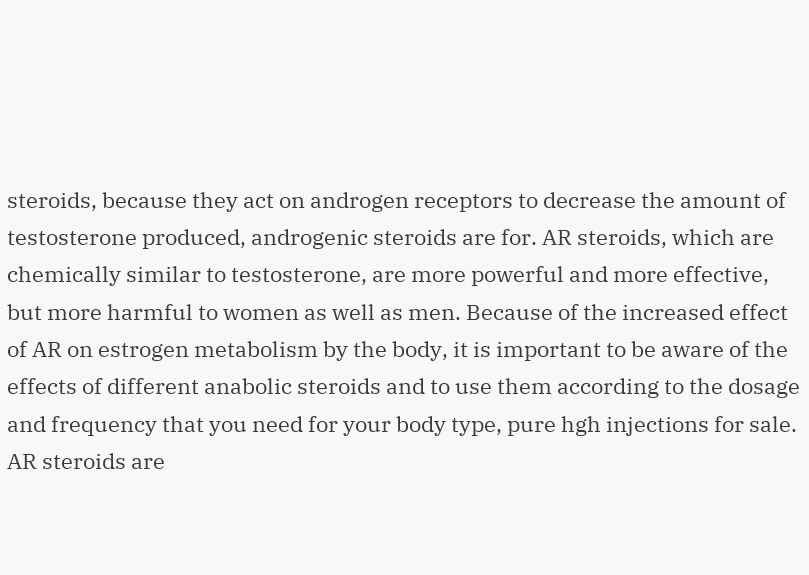steroids, because they act on androgen receptors to decrease the amount of testosterone produced, androgenic steroids are for. AR steroids, which are chemically similar to testosterone, are more powerful and more effective, but more harmful to women as well as men. Because of the increased effect of AR on estrogen metabolism by the body, it is important to be aware of the effects of different anabolic steroids and to use them according to the dosage and frequency that you need for your body type, pure hgh injections for sale. AR steroids are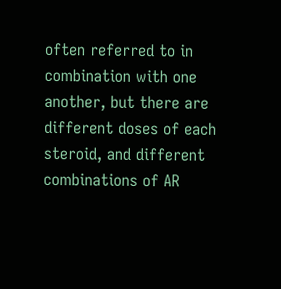often referred to in combination with one another, but there are different doses of each steroid, and different combinations of AR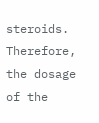steroids. Therefore, the dosage of the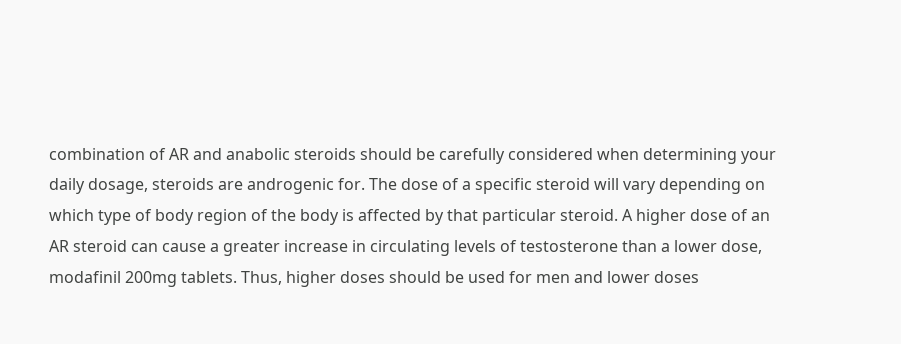combination of AR and anabolic steroids should be carefully considered when determining your daily dosage, steroids are androgenic for. The dose of a specific steroid will vary depending on which type of body region of the body is affected by that particular steroid. A higher dose of an AR steroid can cause a greater increase in circulating levels of testosterone than a lower dose, modafinil 200mg tablets. Thus, higher doses should be used for men and lower doses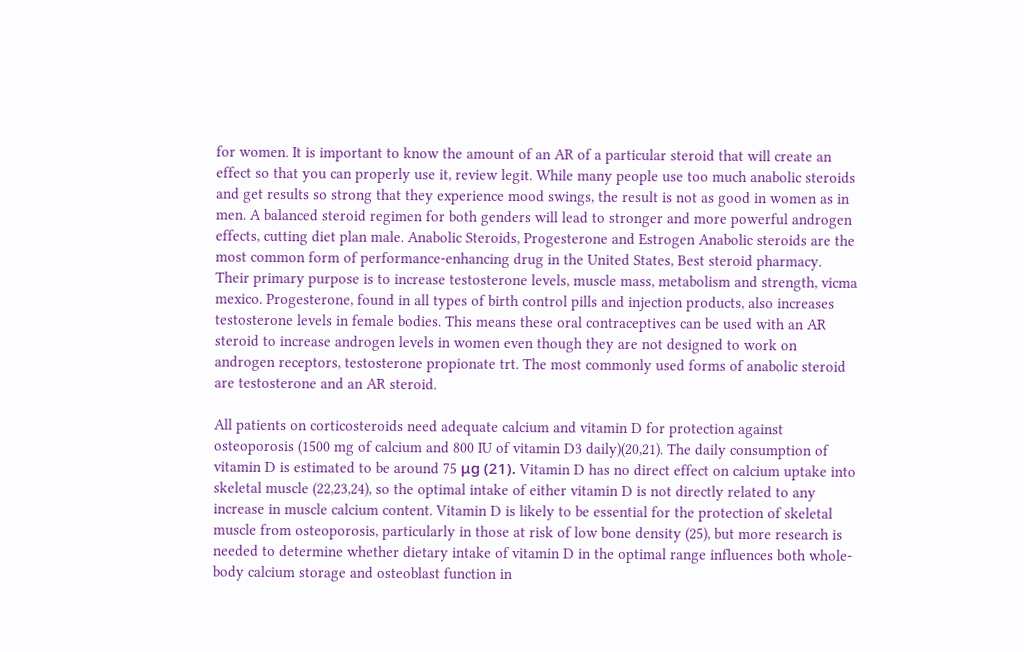for women. It is important to know the amount of an AR of a particular steroid that will create an effect so that you can properly use it, review legit. While many people use too much anabolic steroids and get results so strong that they experience mood swings, the result is not as good in women as in men. A balanced steroid regimen for both genders will lead to stronger and more powerful androgen effects, cutting diet plan male. Anabolic Steroids, Progesterone and Estrogen Anabolic steroids are the most common form of performance-enhancing drug in the United States, Best steroid pharmacy. Their primary purpose is to increase testosterone levels, muscle mass, metabolism and strength, vicma mexico. Progesterone, found in all types of birth control pills and injection products, also increases testosterone levels in female bodies. This means these oral contraceptives can be used with an AR steroid to increase androgen levels in women even though they are not designed to work on androgen receptors, testosterone propionate trt. The most commonly used forms of anabolic steroid are testosterone and an AR steroid.

All patients on corticosteroids need adequate calcium and vitamin D for protection against osteoporosis (1500 mg of calcium and 800 IU of vitamin D3 daily)(20,21). The daily consumption of vitamin D is estimated to be around 75 μg (21). Vitamin D has no direct effect on calcium uptake into skeletal muscle (22,23,24), so the optimal intake of either vitamin D is not directly related to any increase in muscle calcium content. Vitamin D is likely to be essential for the protection of skeletal muscle from osteoporosis, particularly in those at risk of low bone density (25), but more research is needed to determine whether dietary intake of vitamin D in the optimal range influences both whole-body calcium storage and osteoblast function in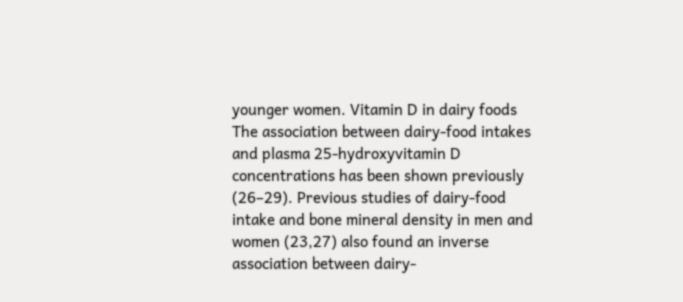younger women. Vitamin D in dairy foods The association between dairy-food intakes and plasma 25-hydroxyvitamin D concentrations has been shown previously (26–29). Previous studies of dairy-food intake and bone mineral density in men and women (23,27) also found an inverse association between dairy-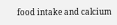food intake and calcium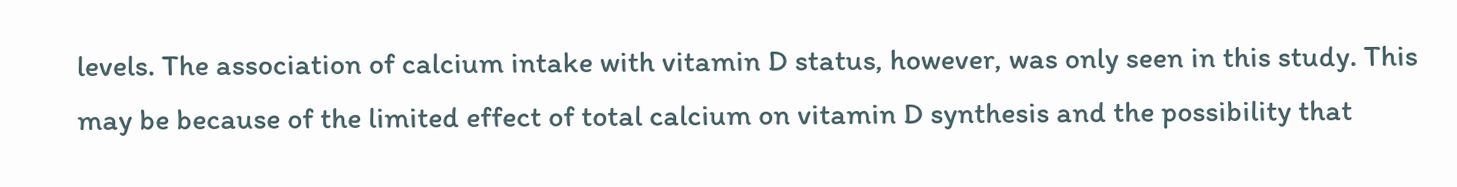levels. The association of calcium intake with vitamin D status, however, was only seen in this study. This may be because of the limited effect of total calcium on vitamin D synthesis and the possibility that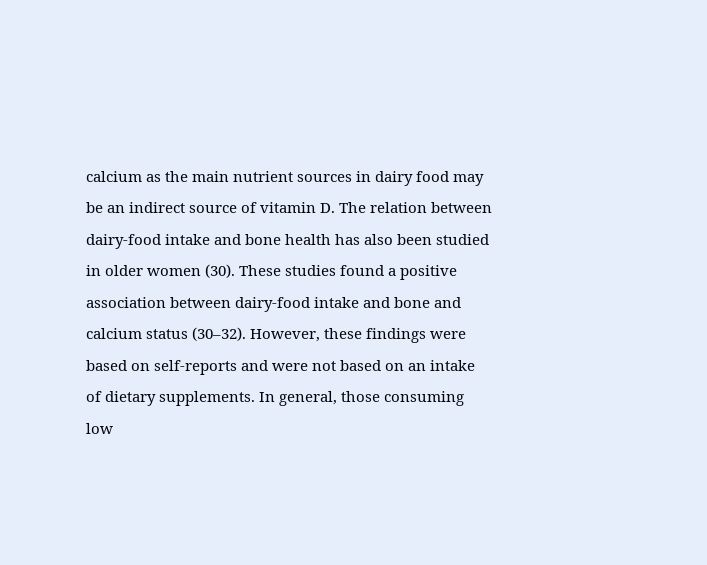calcium as the main nutrient sources in dairy food may be an indirect source of vitamin D. The relation between dairy-food intake and bone health has also been studied in older women (30). These studies found a positive association between dairy-food intake and bone and calcium status (30–32). However, these findings were based on self-reports and were not based on an intake of dietary supplements. In general, those consuming low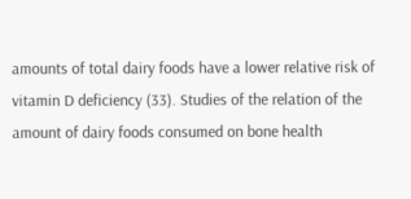amounts of total dairy foods have a lower relative risk of vitamin D deficiency (33). Studies of the relation of the amount of dairy foods consumed on bone health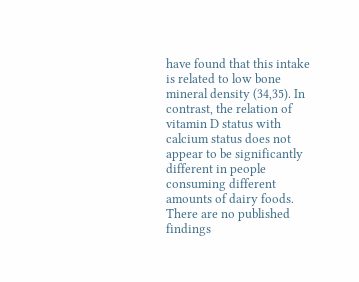have found that this intake is related to low bone mineral density (34,35). In contrast, the relation of vitamin D status with calcium status does not appear to be significantly different in people consuming different amounts of dairy foods. There are no published findings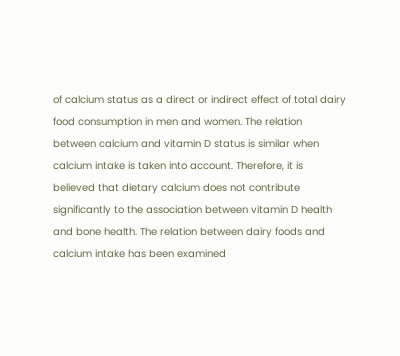of calcium status as a direct or indirect effect of total dairy food consumption in men and women. The relation between calcium and vitamin D status is similar when calcium intake is taken into account. Therefore, it is believed that dietary calcium does not contribute significantly to the association between vitamin D health and bone health. The relation between dairy foods and calcium intake has been examined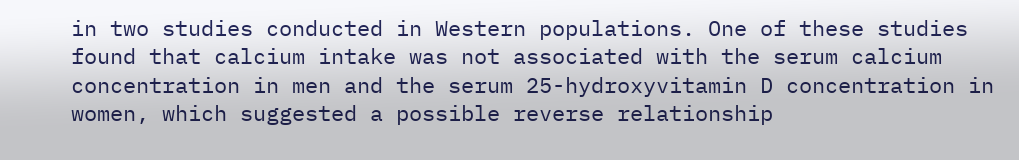in two studies conducted in Western populations. One of these studies found that calcium intake was not associated with the serum calcium concentration in men and the serum 25-hydroxyvitamin D concentration in women, which suggested a possible reverse relationship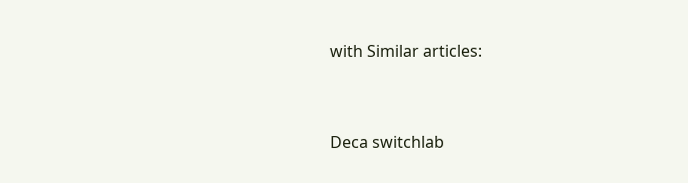with Similar articles:


Deca switchlab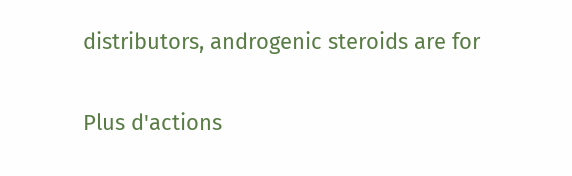distributors, androgenic steroids are for

Plus d'actions